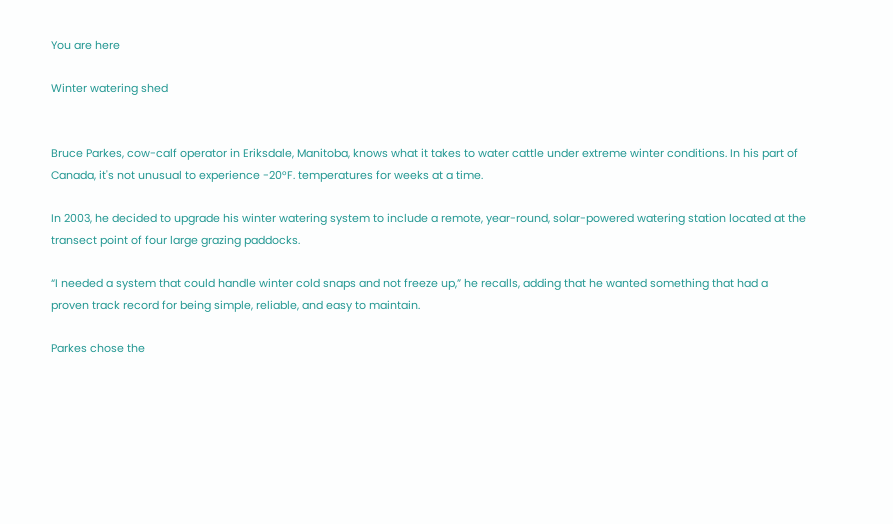You are here

Winter watering shed


Bruce Parkes, cow-calf operator in Eriksdale, Manitoba, knows what it takes to water cattle under extreme winter conditions. In his part of Canada, it's not unusual to experience -20°F. temperatures for weeks at a time.

In 2003, he decided to upgrade his winter watering system to include a remote, year-round, solar-powered watering station located at the transect point of four large grazing paddocks.

“I needed a system that could handle winter cold snaps and not freeze up,” he recalls, adding that he wanted something that had a proven track record for being simple, reliable, and easy to maintain.

Parkes chose the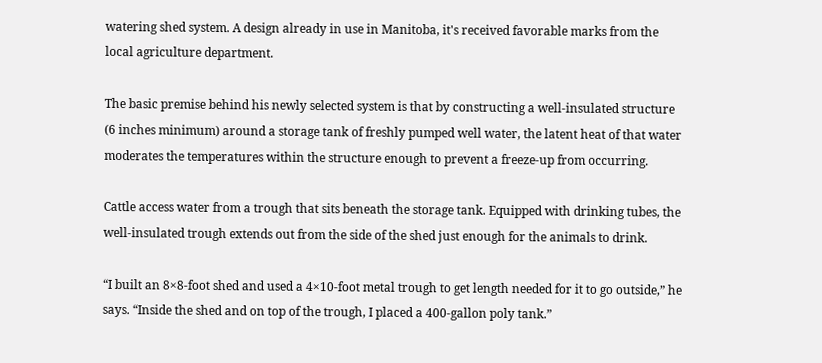watering shed system. A design already in use in Manitoba, it's received favorable marks from the local agriculture department.

The basic premise behind his newly selected system is that by constructing a well-insulated structure (6 inches minimum) around a storage tank of freshly pumped well water, the latent heat of that water moderates the temperatures within the structure enough to prevent a freeze-up from occurring.

Cattle access water from a trough that sits beneath the storage tank. Equipped with drinking tubes, the well-insulated trough extends out from the side of the shed just enough for the animals to drink.

“I built an 8×8-foot shed and used a 4×10-foot metal trough to get length needed for it to go outside,” he says. “Inside the shed and on top of the trough, I placed a 400-gallon poly tank.”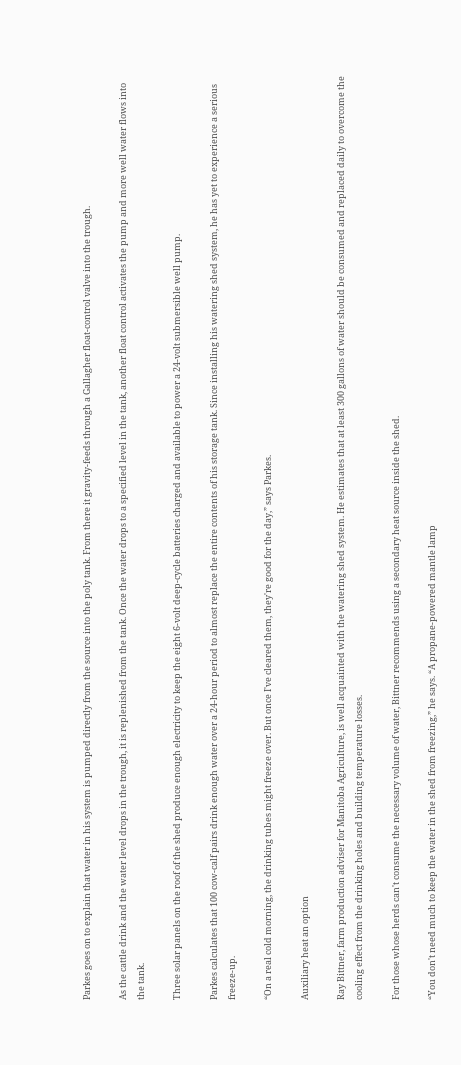Parkes goes on to explain that water in his system is pumped directly from the source into the poly tank. From there it gravity-feeds through a Gallagher float-control valve into the trough.

As the cattle drink and the water level drops in the trough, it is replenished from the tank. Once the water drops to a specified level in the tank, another float control activates the pump and more well water flows into the tank.

Three solar panels on the roof of the shed produce enough electricity to keep the eight 6-volt deep-cycle batteries charged and available to power a 24-volt submersible well pump.

Parkes calculates that 100 cow-calf pairs drink enough water over a 24-hour period to almost replace the entire contents of his storage tank. Since installing his watering shed system, he has yet to experience a serious freeze-up.

“On a real cold morning, the drinking tubes might freeze over. But once I've cleared them, they're good for the day,” says Parkes.

Auxiliary heat an option

Ray Bittner, farm production adviser for Manitoba Agriculture, is well acquainted with the watering shed system. He estimates that at least 300 gallons of water should be consumed and replaced daily to overcome the cooling effect from the drinking holes and building temperature losses.

For those whose herds can't consume the necessary volume of water, Bittner recommends using a secondary heat source inside the shed.

“You don't need much to keep the water in the shed from freezing,” he says. “A propane-powered mantle lamp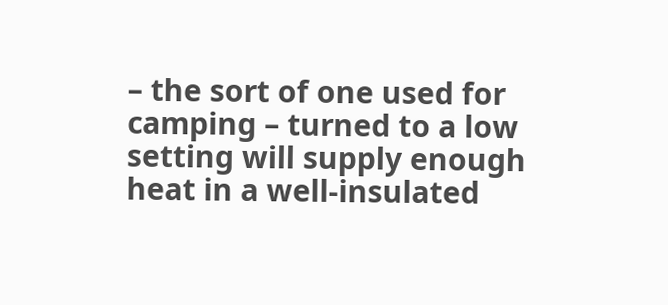– the sort of one used for camping – turned to a low setting will supply enough heat in a well-insulated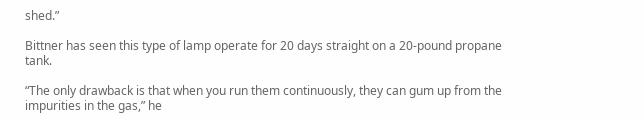shed.”

Bittner has seen this type of lamp operate for 20 days straight on a 20-pound propane tank.

“The only drawback is that when you run them continuously, they can gum up from the impurities in the gas,” he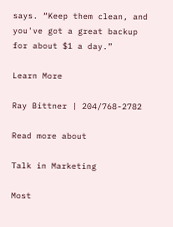says. “Keep them clean, and you've got a great backup for about $1 a day.”

Learn More

Ray Bittner | 204/768-2782

Read more about

Talk in Marketing

Most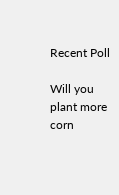Recent Poll

Will you plant more corn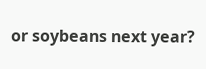or soybeans next year?